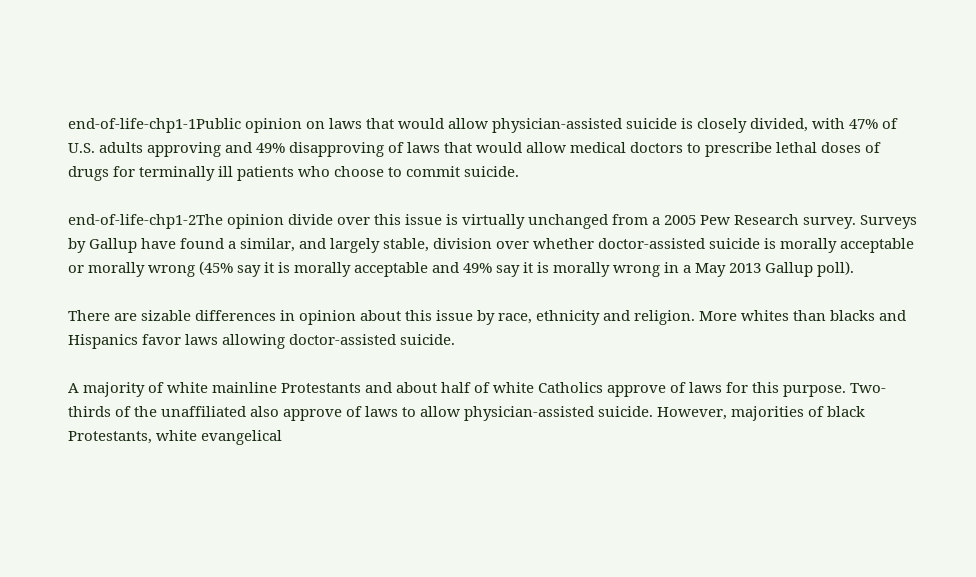end-of-life-chp1-1Public opinion on laws that would allow physician-assisted suicide is closely divided, with 47% of U.S. adults approving and 49% disapproving of laws that would allow medical doctors to prescribe lethal doses of drugs for terminally ill patients who choose to commit suicide.

end-of-life-chp1-2The opinion divide over this issue is virtually unchanged from a 2005 Pew Research survey. Surveys by Gallup have found a similar, and largely stable, division over whether doctor-assisted suicide is morally acceptable or morally wrong (45% say it is morally acceptable and 49% say it is morally wrong in a May 2013 Gallup poll).

There are sizable differences in opinion about this issue by race, ethnicity and religion. More whites than blacks and Hispanics favor laws allowing doctor-assisted suicide.

A majority of white mainline Protestants and about half of white Catholics approve of laws for this purpose. Two-thirds of the unaffiliated also approve of laws to allow physician-assisted suicide. However, majorities of black Protestants, white evangelical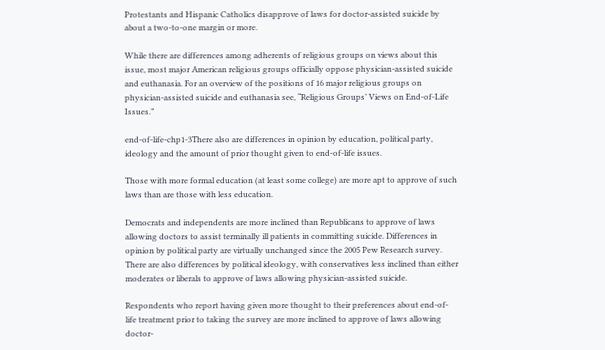Protestants and Hispanic Catholics disapprove of laws for doctor-assisted suicide by about a two-to-one margin or more.

While there are differences among adherents of religious groups on views about this issue, most major American religious groups officially oppose physician-assisted suicide and euthanasia. For an overview of the positions of 16 major religious groups on physician-assisted suicide and euthanasia see, “Religious Groups’ Views on End-of-Life Issues.”

end-of-life-chp1-3There also are differences in opinion by education, political party, ideology and the amount of prior thought given to end-of-life issues.

Those with more formal education (at least some college) are more apt to approve of such laws than are those with less education.

Democrats and independents are more inclined than Republicans to approve of laws allowing doctors to assist terminally ill patients in committing suicide. Differences in opinion by political party are virtually unchanged since the 2005 Pew Research survey. There are also differences by political ideology, with conservatives less inclined than either moderates or liberals to approve of laws allowing physician-assisted suicide.

Respondents who report having given more thought to their preferences about end-of-life treatment prior to taking the survey are more inclined to approve of laws allowing doctor-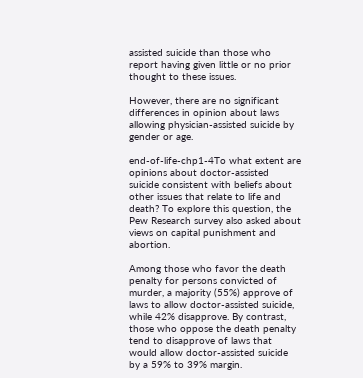assisted suicide than those who report having given little or no prior thought to these issues.

However, there are no significant differences in opinion about laws allowing physician-assisted suicide by gender or age.

end-of-life-chp1-4To what extent are opinions about doctor-assisted suicide consistent with beliefs about other issues that relate to life and death? To explore this question, the Pew Research survey also asked about views on capital punishment and abortion.

Among those who favor the death penalty for persons convicted of murder, a majority (55%) approve of laws to allow doctor-assisted suicide, while 42% disapprove. By contrast, those who oppose the death penalty tend to disapprove of laws that would allow doctor-assisted suicide by a 59% to 39% margin.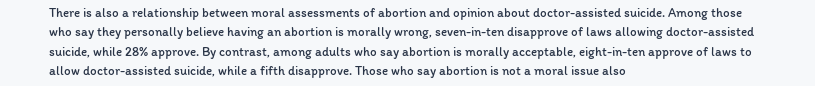There is also a relationship between moral assessments of abortion and opinion about doctor-assisted suicide. Among those who say they personally believe having an abortion is morally wrong, seven-in-ten disapprove of laws allowing doctor-assisted suicide, while 28% approve. By contrast, among adults who say abortion is morally acceptable, eight-in-ten approve of laws to allow doctor-assisted suicide, while a fifth disapprove. Those who say abortion is not a moral issue also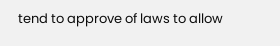tend to approve of laws to allow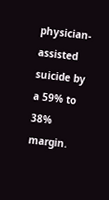physician-assisted suicide by a 59% to 38% margin.